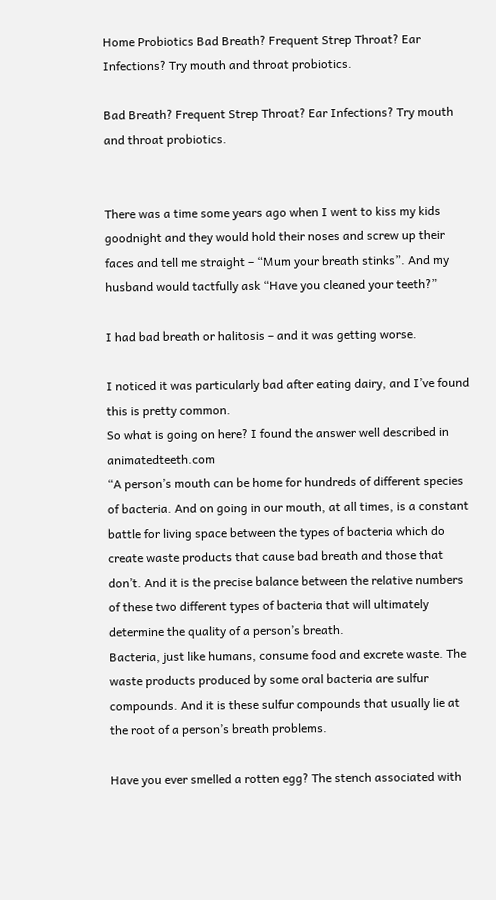Home Probiotics Bad Breath? Frequent Strep Throat? Ear Infections? Try mouth and throat probiotics.

Bad Breath? Frequent Strep Throat? Ear Infections? Try mouth and throat probiotics.


There was a time some years ago when I went to kiss my kids goodnight and they would hold their noses and screw up their faces and tell me straight – “Mum your breath stinks”. And my husband would tactfully ask “Have you cleaned your teeth?”

I had bad breath or halitosis – and it was getting worse.

I noticed it was particularly bad after eating dairy, and I’ve found this is pretty common.
So what is going on here? I found the answer well described in animatedteeth.com
“A person’s mouth can be home for hundreds of different species of bacteria. And on going in our mouth, at all times, is a constant battle for living space between the types of bacteria which do create waste products that cause bad breath and those that don’t. And it is the precise balance between the relative numbers of these two different types of bacteria that will ultimately determine the quality of a person’s breath.
Bacteria, just like humans, consume food and excrete waste. The waste products produced by some oral bacteria are sulfur compounds. And it is these sulfur compounds that usually lie at the root of a person’s breath problems.

Have you ever smelled a rotten egg? The stench associated with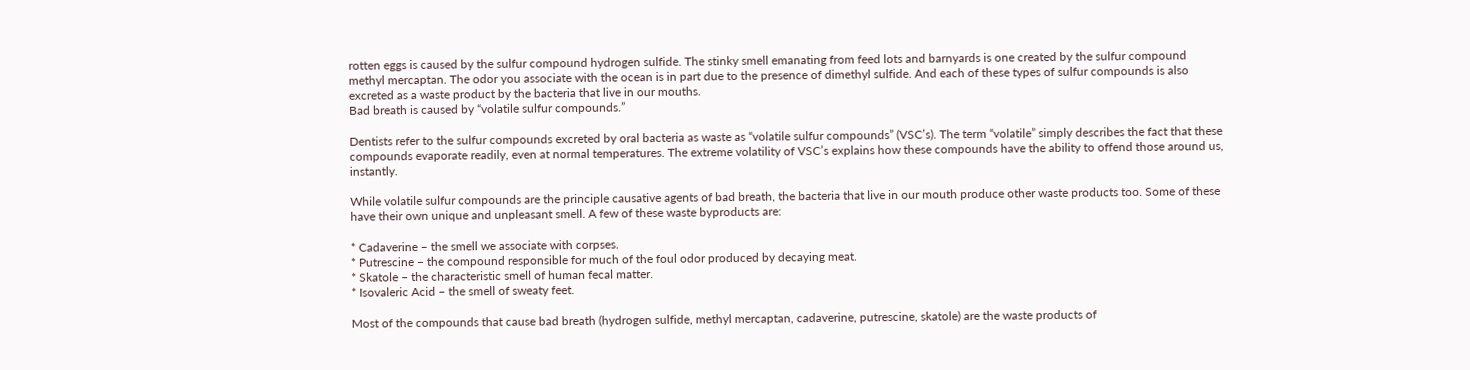rotten eggs is caused by the sulfur compound hydrogen sulfide. The stinky smell emanating from feed lots and barnyards is one created by the sulfur compound methyl mercaptan. The odor you associate with the ocean is in part due to the presence of dimethyl sulfide. And each of these types of sulfur compounds is also excreted as a waste product by the bacteria that live in our mouths.
Bad breath is caused by “volatile sulfur compounds.”

Dentists refer to the sulfur compounds excreted by oral bacteria as waste as “volatile sulfur compounds” (VSC’s). The term “volatile” simply describes the fact that these compounds evaporate readily, even at normal temperatures. The extreme volatility of VSC’s explains how these compounds have the ability to offend those around us, instantly.

While volatile sulfur compounds are the principle causative agents of bad breath, the bacteria that live in our mouth produce other waste products too. Some of these have their own unique and unpleasant smell. A few of these waste byproducts are:

* Cadaverine – the smell we associate with corpses.
* Putrescine – the compound responsible for much of the foul odor produced by decaying meat.
* Skatole – the characteristic smell of human fecal matter.
* Isovaleric Acid – the smell of sweaty feet.

Most of the compounds that cause bad breath (hydrogen sulfide, methyl mercaptan, cadaverine, putrescine, skatole) are the waste products of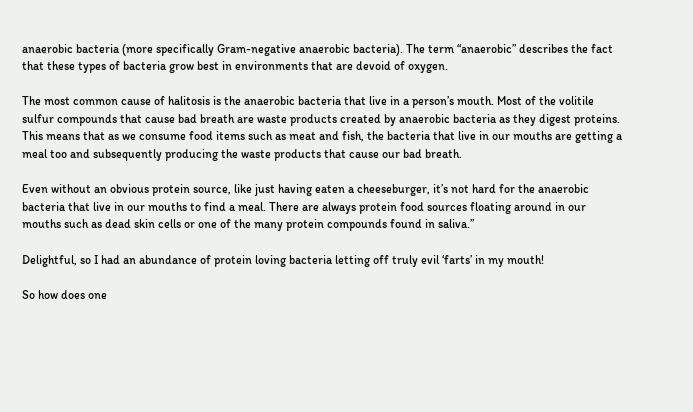anaerobic bacteria (more specifically Gram-negative anaerobic bacteria). The term “anaerobic” describes the fact that these types of bacteria grow best in environments that are devoid of oxygen.

The most common cause of halitosis is the anaerobic bacteria that live in a person’s mouth. Most of the volitile sulfur compounds that cause bad breath are waste products created by anaerobic bacteria as they digest proteins. This means that as we consume food items such as meat and fish, the bacteria that live in our mouths are getting a meal too and subsequently producing the waste products that cause our bad breath.

Even without an obvious protein source, like just having eaten a cheeseburger, it’s not hard for the anaerobic bacteria that live in our mouths to find a meal. There are always protein food sources floating around in our mouths such as dead skin cells or one of the many protein compounds found in saliva.”

Delightful, so I had an abundance of protein loving bacteria letting off truly evil ‘farts’ in my mouth!

So how does one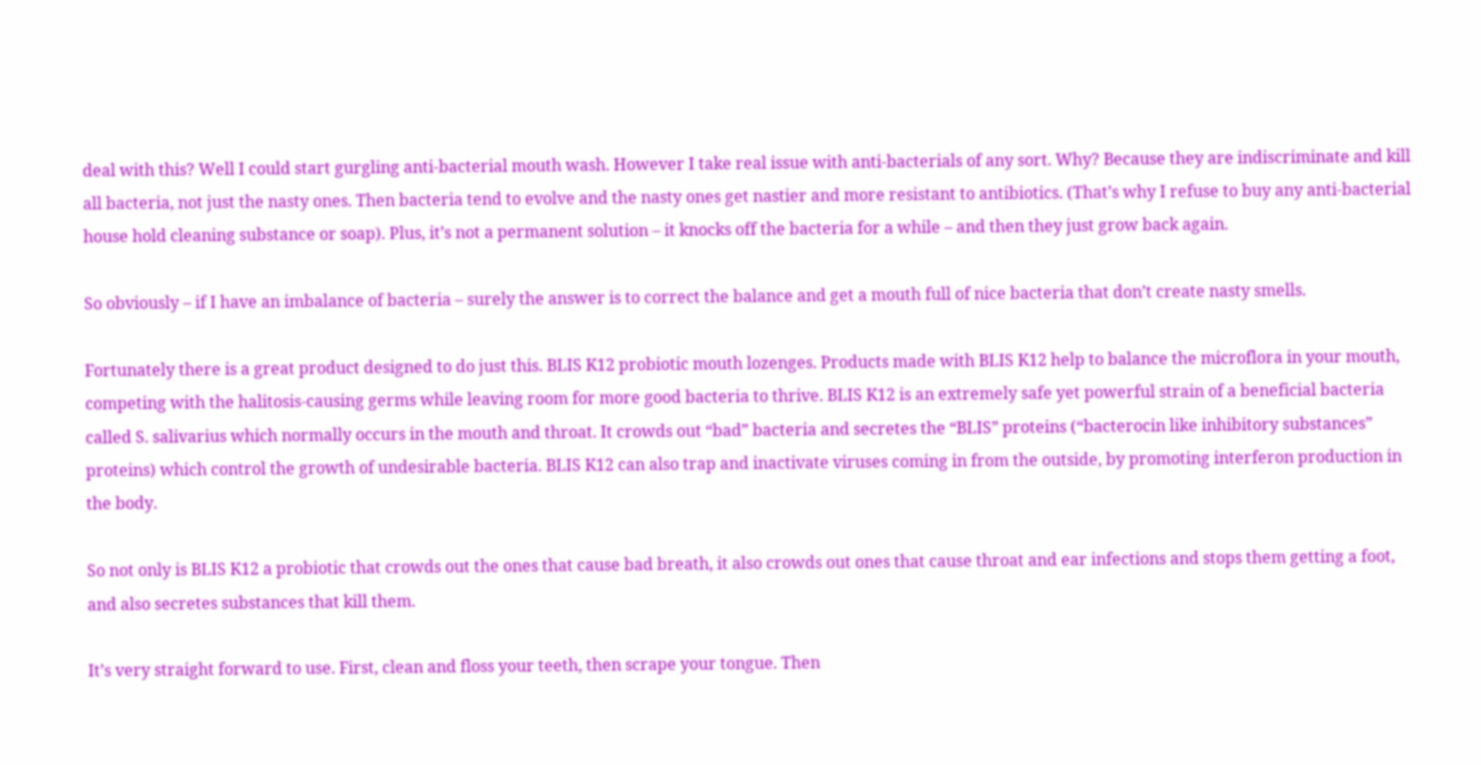deal with this? Well I could start gurgling anti-bacterial mouth wash. However I take real issue with anti-bacterials of any sort. Why? Because they are indiscriminate and kill all bacteria, not just the nasty ones. Then bacteria tend to evolve and the nasty ones get nastier and more resistant to antibiotics. (That’s why I refuse to buy any anti-bacterial house hold cleaning substance or soap). Plus, it’s not a permanent solution – it knocks off the bacteria for a while – and then they just grow back again.

So obviously – if I have an imbalance of bacteria – surely the answer is to correct the balance and get a mouth full of nice bacteria that don’t create nasty smells.

Fortunately there is a great product designed to do just this. BLIS K12 probiotic mouth lozenges. Products made with BLIS K12 help to balance the microflora in your mouth, competing with the halitosis-causing germs while leaving room for more good bacteria to thrive. BLIS K12 is an extremely safe yet powerful strain of a beneficial bacteria called S. salivarius which normally occurs in the mouth and throat. It crowds out “bad” bacteria and secretes the “BLIS” proteins (“bacterocin like inhibitory substances” proteins) which control the growth of undesirable bacteria. BLIS K12 can also trap and inactivate viruses coming in from the outside, by promoting interferon production in the body.

So not only is BLIS K12 a probiotic that crowds out the ones that cause bad breath, it also crowds out ones that cause throat and ear infections and stops them getting a foot, and also secretes substances that kill them.

It’s very straight forward to use. First, clean and floss your teeth, then scrape your tongue. Then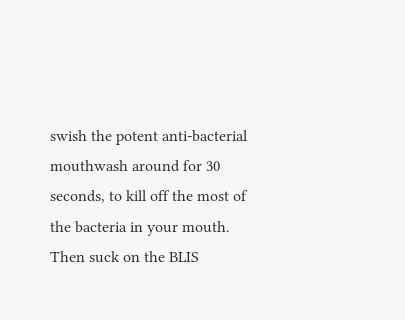swish the potent anti-bacterial mouthwash around for 30 seconds, to kill off the most of the bacteria in your mouth. Then suck on the BLIS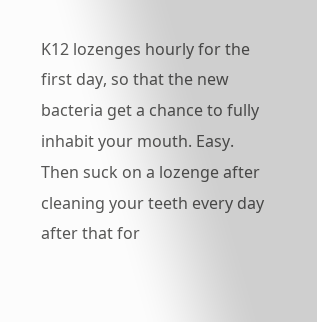K12 lozenges hourly for the first day, so that the new bacteria get a chance to fully inhabit your mouth. Easy. Then suck on a lozenge after cleaning your teeth every day after that for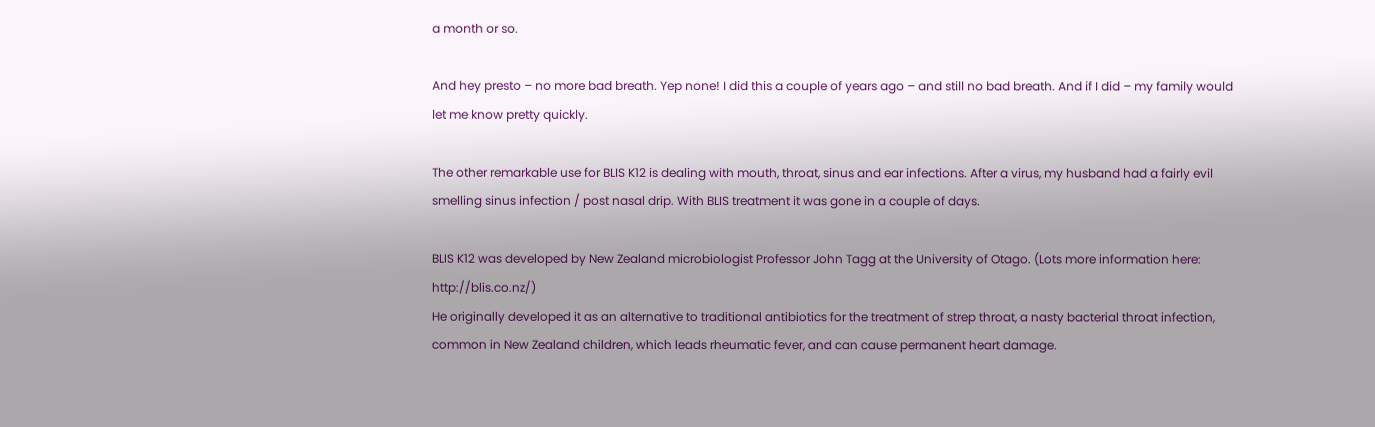a month or so.

And hey presto – no more bad breath. Yep none! I did this a couple of years ago – and still no bad breath. And if I did – my family would let me know pretty quickly.

The other remarkable use for BLIS K12 is dealing with mouth, throat, sinus and ear infections. After a virus, my husband had a fairly evil smelling sinus infection / post nasal drip. With BLIS treatment it was gone in a couple of days.

BLIS K12 was developed by New Zealand microbiologist Professor John Tagg at the University of Otago. (Lots more information here: http://blis.co.nz/)
He originally developed it as an alternative to traditional antibiotics for the treatment of strep throat, a nasty bacterial throat infection, common in New Zealand children, which leads rheumatic fever, and can cause permanent heart damage.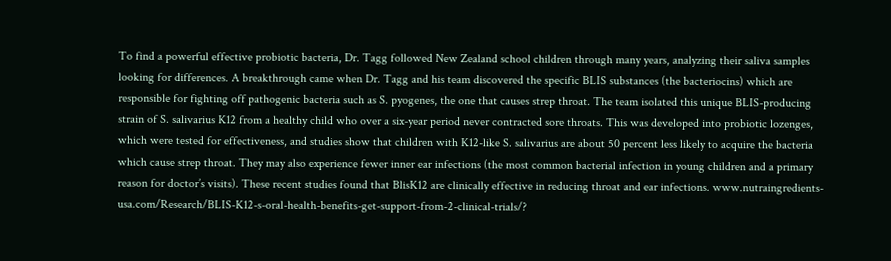To find a powerful effective probiotic bacteria, Dr. Tagg followed New Zealand school children through many years, analyzing their saliva samples looking for differences. A breakthrough came when Dr. Tagg and his team discovered the specific BLIS substances (the bacteriocins) which are responsible for fighting off pathogenic bacteria such as S. pyogenes, the one that causes strep throat. The team isolated this unique BLIS-producing strain of S. salivarius K12 from a healthy child who over a six-year period never contracted sore throats. This was developed into probiotic lozenges, which were tested for effectiveness, and studies show that children with K12-like S. salivarius are about 50 percent less likely to acquire the bacteria which cause strep throat. They may also experience fewer inner ear infections (the most common bacterial infection in young children and a primary reason for doctor’s visits). These recent studies found that BlisK12 are clinically effective in reducing throat and ear infections. www.nutraingredients-usa.com/Research/BLIS-K12-s-oral-health-benefits-get-support-from-2-clinical-trials/?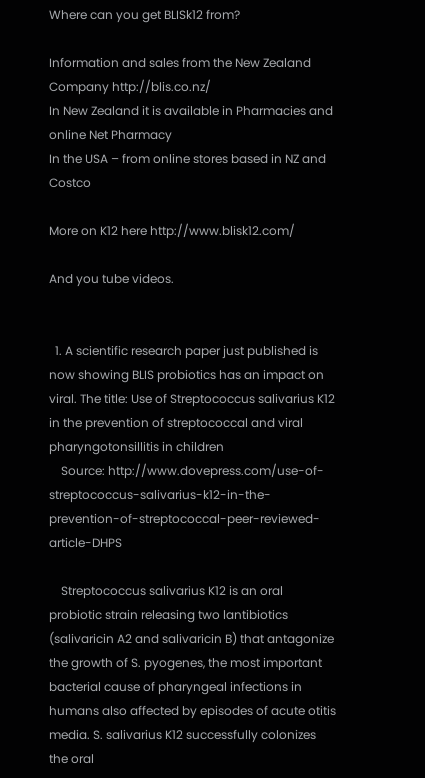Where can you get BLISk12 from?

Information and sales from the New Zealand Company http://blis.co.nz/
In New Zealand it is available in Pharmacies and online Net Pharmacy
In the USA – from online stores based in NZ and Costco

More on K12 here http://www.blisk12.com/

And you tube videos.


  1. A scientific research paper just published is now showing BLIS probiotics has an impact on viral. The title: Use of Streptococcus salivarius K12 in the prevention of streptococcal and viral pharyngotonsillitis in children
    Source: http://www.dovepress.com/use-of-streptococcus-salivarius-k12-in-the-prevention-of-streptococcal-peer-reviewed-article-DHPS

    Streptococcus salivarius K12 is an oral probiotic strain releasing two lantibiotics (salivaricin A2 and salivaricin B) that antagonize the growth of S. pyogenes, the most important bacterial cause of pharyngeal infections in humans also affected by episodes of acute otitis media. S. salivarius K12 successfully colonizes the oral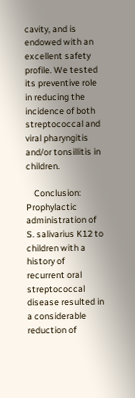cavity, and is endowed with an excellent safety profile. We tested its preventive role in reducing the incidence of both streptococcal and viral pharyngitis and/or tonsillitis in children.

    Conclusion: Prophylactic administration of S. salivarius K12 to children with a history of recurrent oral streptococcal disease resulted in a considerable reduction of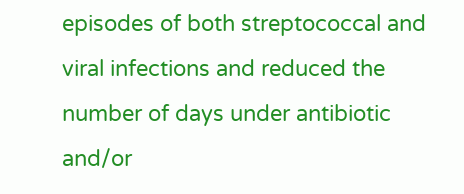episodes of both streptococcal and viral infections and reduced the number of days under antibiotic and/or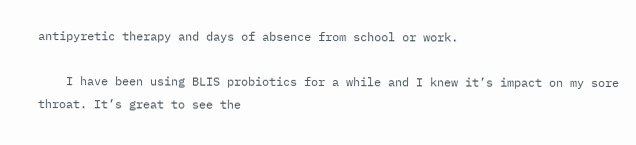antipyretic therapy and days of absence from school or work.

    I have been using BLIS probiotics for a while and I knew it’s impact on my sore throat. It’s great to see the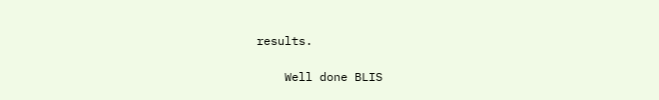results.

    Well done BLIS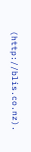(http://blis.co.nz).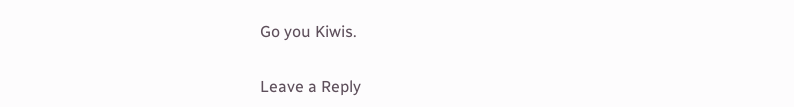Go you Kiwis.

Leave a Reply